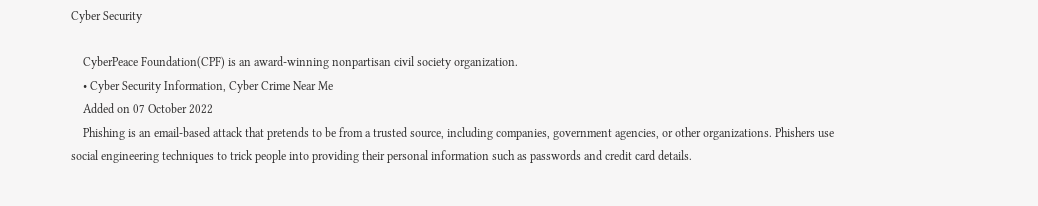Cyber Security

    CyberPeace Foundation(CPF) is an award-winning nonpartisan civil society organization.
    • Cyber Security Information, Cyber Crime Near Me
    Added on 07 October 2022
    Phishing is an email-based attack that pretends to be from a trusted source, including companies, government agencies, or other organizations. Phishers use social engineering techniques to trick people into providing their personal information such as passwords and credit card details.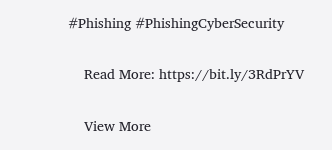#Phishing #PhishingCyberSecurity

    Read More: https://bit.ly/3RdPrYV

    View More